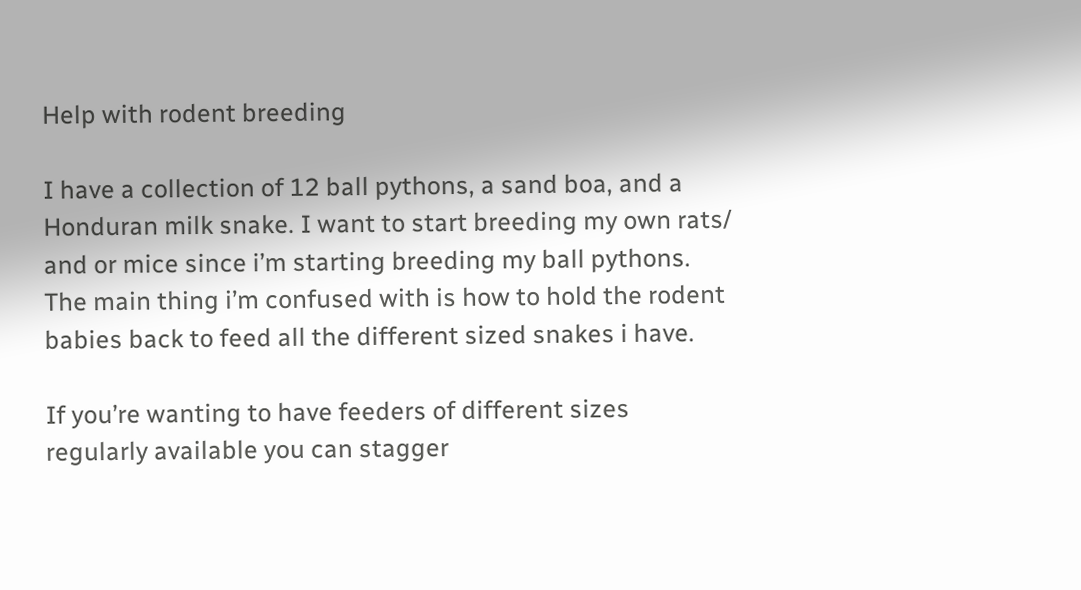Help with rodent breeding

I have a collection of 12 ball pythons, a sand boa, and a Honduran milk snake. I want to start breeding my own rats/ and or mice since i’m starting breeding my ball pythons. The main thing i’m confused with is how to hold the rodent babies back to feed all the different sized snakes i have.

If you’re wanting to have feeders of different sizes regularly available you can stagger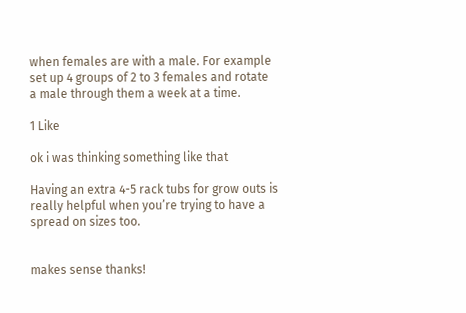when females are with a male. For example set up 4 groups of 2 to 3 females and rotate a male through them a week at a time.

1 Like

ok i was thinking something like that

Having an extra 4-5 rack tubs for grow outs is really helpful when you’re trying to have a spread on sizes too.


makes sense thanks!